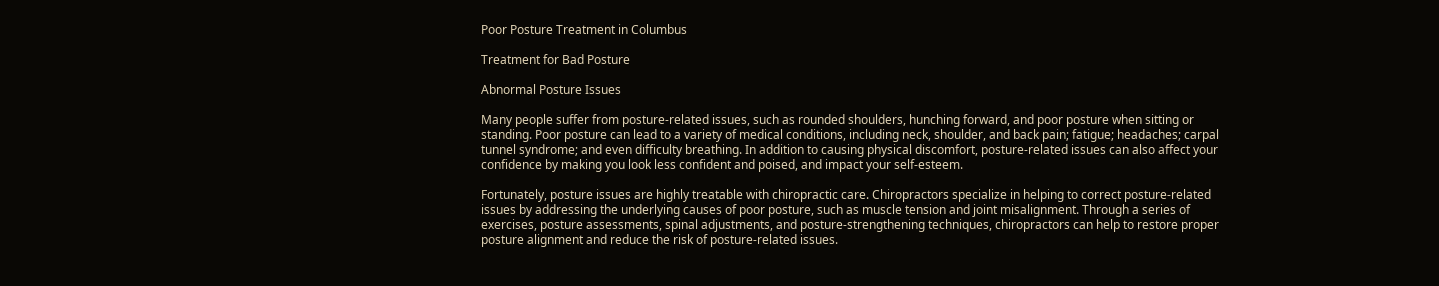Poor Posture Treatment in Columbus

Treatment for Bad Posture

Abnormal Posture Issues

Many people suffer from posture-related issues, such as rounded shoulders, hunching forward, and poor posture when sitting or standing. Poor posture can lead to a variety of medical conditions, including neck, shoulder, and back pain; fatigue; headaches; carpal tunnel syndrome; and even difficulty breathing. In addition to causing physical discomfort, posture-related issues can also affect your confidence by making you look less confident and poised, and impact your self-esteem.

Fortunately, posture issues are highly treatable with chiropractic care. Chiropractors specialize in helping to correct posture-related issues by addressing the underlying causes of poor posture, such as muscle tension and joint misalignment. Through a series of exercises, posture assessments, spinal adjustments, and posture-strengthening techniques, chiropractors can help to restore proper posture alignment and reduce the risk of posture-related issues.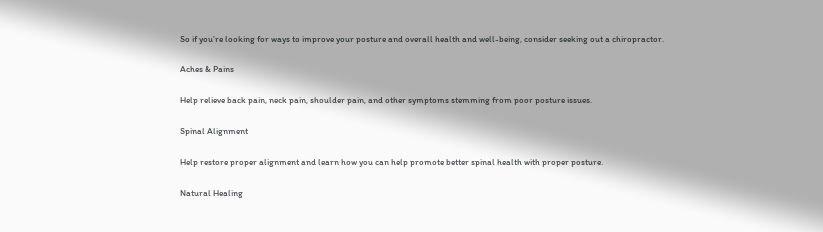So if you’re looking for ways to improve your posture and overall health and well-being, consider seeking out a chiropractor.

Aches & Pains

Help relieve back pain, neck pain, shoulder pain, and other symptoms stemming from poor posture issues.

Spinal Alignment

Help restore proper alignment and learn how you can help promote better spinal health with proper posture.

Natural Healing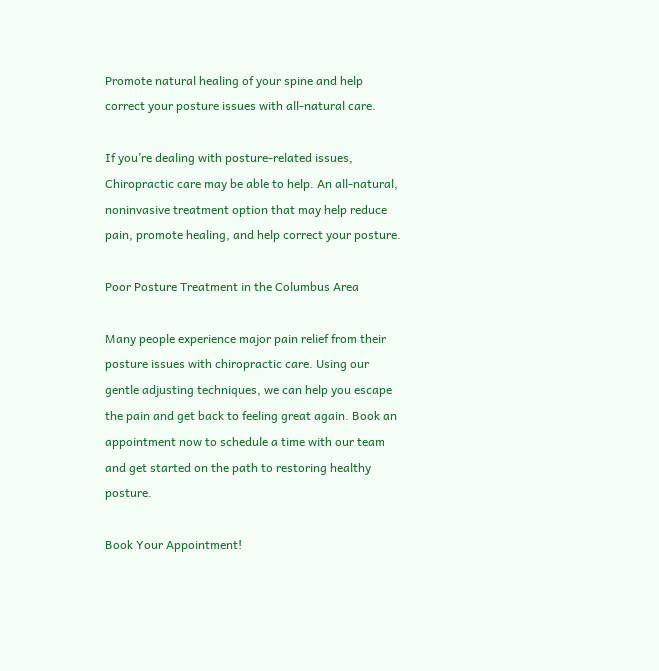Promote natural healing of your spine and help correct your posture issues with all-natural care.

If you’re dealing with posture-related issues, Chiropractic care may be able to help. An all-natural, noninvasive treatment option that may help reduce pain, promote healing, and help correct your posture.

Poor Posture Treatment in the Columbus Area

Many people experience major pain relief from their posture issues with chiropractic care. Using our gentle adjusting techniques, we can help you escape the pain and get back to feeling great again. Book an appointment now to schedule a time with our team and get started on the path to restoring healthy posture.

Book Your Appointment!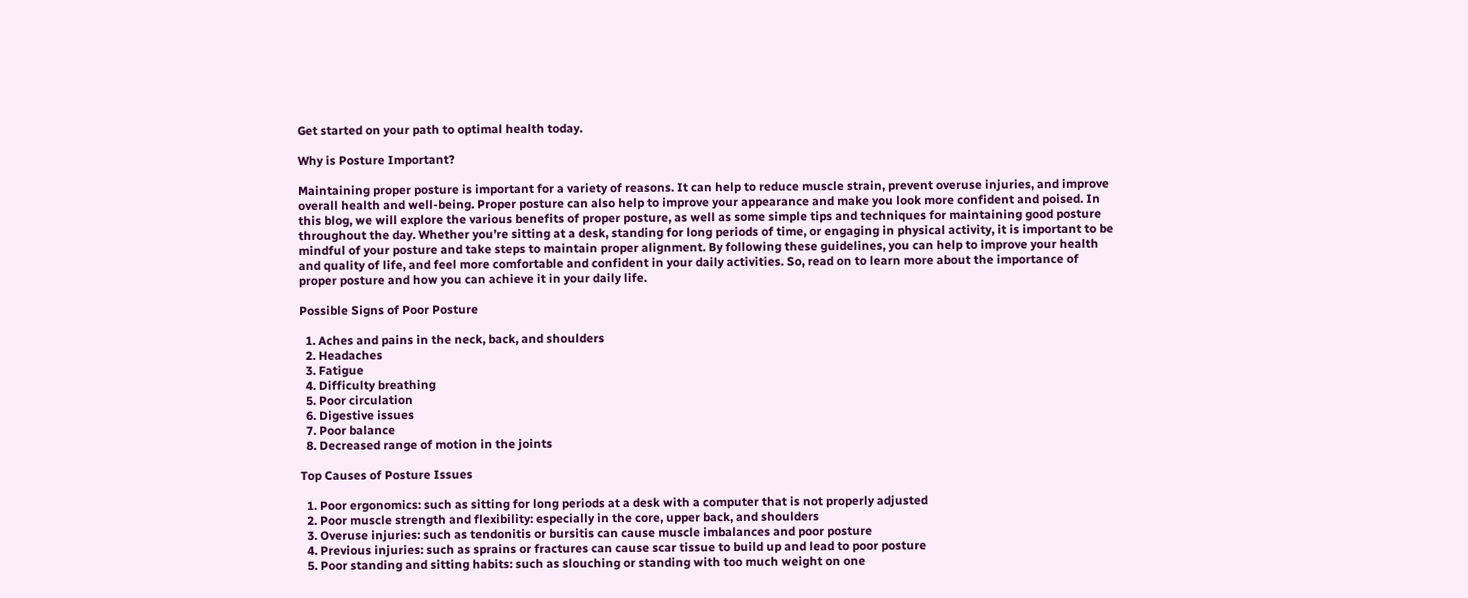Get started on your path to optimal health today.

Why is Posture Important?

Maintaining proper posture is important for a variety of reasons. It can help to reduce muscle strain, prevent overuse injuries, and improve overall health and well-being. Proper posture can also help to improve your appearance and make you look more confident and poised. In this blog, we will explore the various benefits of proper posture, as well as some simple tips and techniques for maintaining good posture throughout the day. Whether you’re sitting at a desk, standing for long periods of time, or engaging in physical activity, it is important to be mindful of your posture and take steps to maintain proper alignment. By following these guidelines, you can help to improve your health and quality of life, and feel more comfortable and confident in your daily activities. So, read on to learn more about the importance of proper posture and how you can achieve it in your daily life.

Possible Signs of Poor Posture

  1. Aches and pains in the neck, back, and shoulders
  2. Headaches
  3. Fatigue
  4. Difficulty breathing
  5. Poor circulation
  6. Digestive issues
  7. Poor balance
  8. Decreased range of motion in the joints

Top Causes of Posture Issues

  1. Poor ergonomics: such as sitting for long periods at a desk with a computer that is not properly adjusted
  2. Poor muscle strength and flexibility: especially in the core, upper back, and shoulders
  3. Overuse injuries: such as tendonitis or bursitis can cause muscle imbalances and poor posture
  4. Previous injuries: such as sprains or fractures can cause scar tissue to build up and lead to poor posture
  5. Poor standing and sitting habits: such as slouching or standing with too much weight on one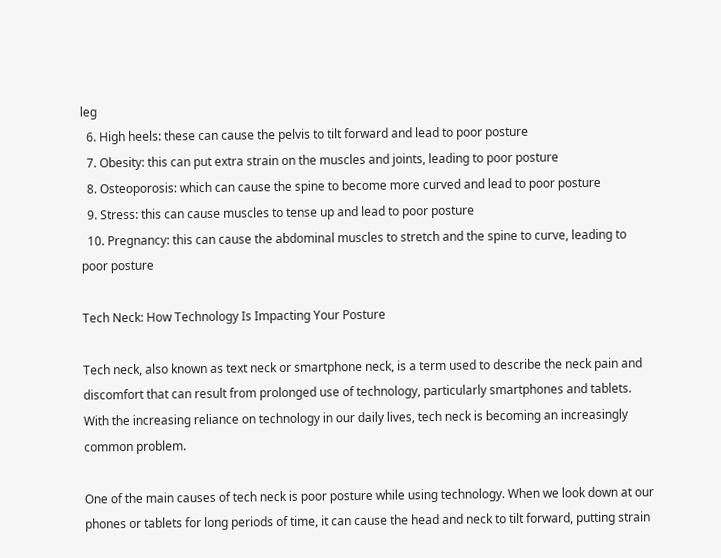leg
  6. High heels: these can cause the pelvis to tilt forward and lead to poor posture
  7. Obesity: this can put extra strain on the muscles and joints, leading to poor posture
  8. Osteoporosis: which can cause the spine to become more curved and lead to poor posture
  9. Stress: this can cause muscles to tense up and lead to poor posture
  10. Pregnancy: this can cause the abdominal muscles to stretch and the spine to curve, leading to poor posture

Tech Neck: How Technology Is Impacting Your Posture

Tech neck, also known as text neck or smartphone neck, is a term used to describe the neck pain and discomfort that can result from prolonged use of technology, particularly smartphones and tablets. With the increasing reliance on technology in our daily lives, tech neck is becoming an increasingly common problem.

One of the main causes of tech neck is poor posture while using technology. When we look down at our phones or tablets for long periods of time, it can cause the head and neck to tilt forward, putting strain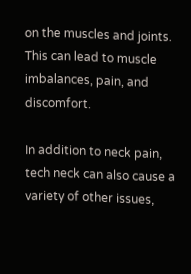on the muscles and joints. This can lead to muscle imbalances, pain, and discomfort.

In addition to neck pain, tech neck can also cause a variety of other issues,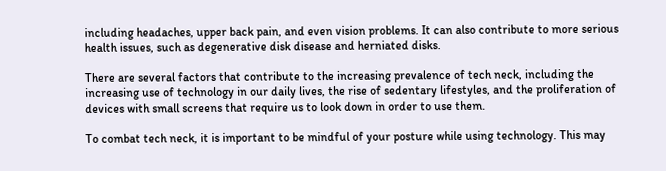including headaches, upper back pain, and even vision problems. It can also contribute to more serious health issues, such as degenerative disk disease and herniated disks.

There are several factors that contribute to the increasing prevalence of tech neck, including the increasing use of technology in our daily lives, the rise of sedentary lifestyles, and the proliferation of devices with small screens that require us to look down in order to use them.

To combat tech neck, it is important to be mindful of your posture while using technology. This may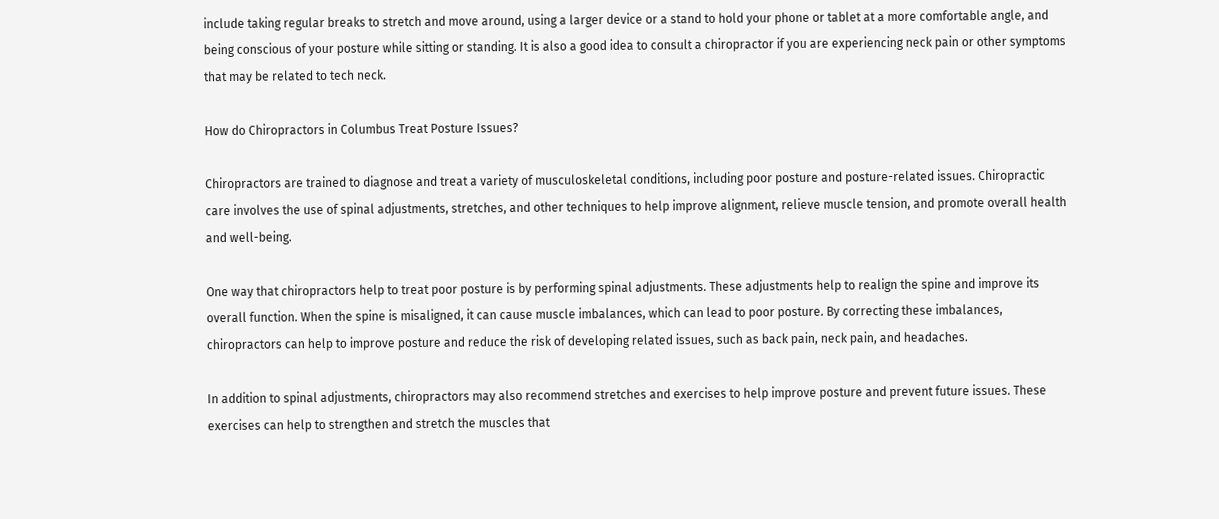include taking regular breaks to stretch and move around, using a larger device or a stand to hold your phone or tablet at a more comfortable angle, and being conscious of your posture while sitting or standing. It is also a good idea to consult a chiropractor if you are experiencing neck pain or other symptoms that may be related to tech neck.

How do Chiropractors in Columbus Treat Posture Issues?

Chiropractors are trained to diagnose and treat a variety of musculoskeletal conditions, including poor posture and posture-related issues. Chiropractic care involves the use of spinal adjustments, stretches, and other techniques to help improve alignment, relieve muscle tension, and promote overall health and well-being.

One way that chiropractors help to treat poor posture is by performing spinal adjustments. These adjustments help to realign the spine and improve its overall function. When the spine is misaligned, it can cause muscle imbalances, which can lead to poor posture. By correcting these imbalances, chiropractors can help to improve posture and reduce the risk of developing related issues, such as back pain, neck pain, and headaches.

In addition to spinal adjustments, chiropractors may also recommend stretches and exercises to help improve posture and prevent future issues. These exercises can help to strengthen and stretch the muscles that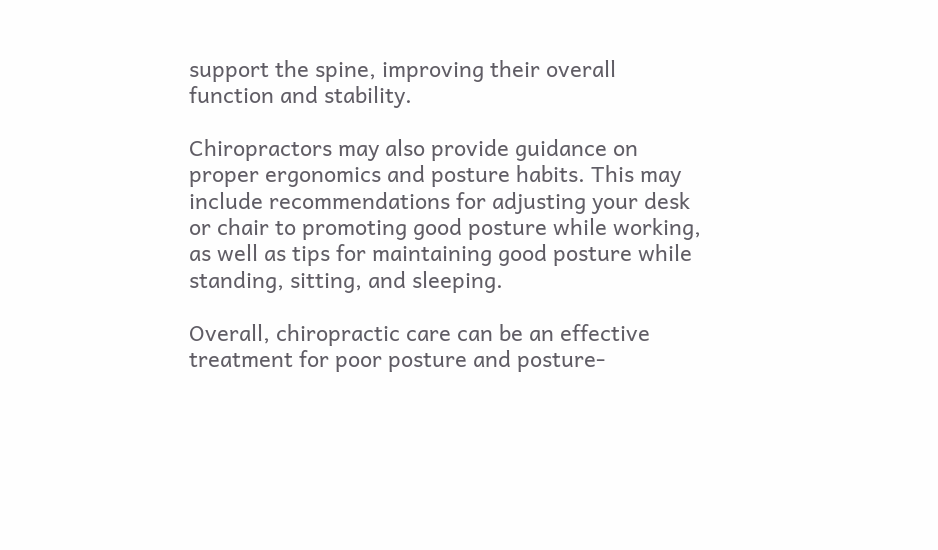support the spine, improving their overall function and stability.

Chiropractors may also provide guidance on proper ergonomics and posture habits. This may include recommendations for adjusting your desk or chair to promoting good posture while working, as well as tips for maintaining good posture while standing, sitting, and sleeping.

Overall, chiropractic care can be an effective treatment for poor posture and posture-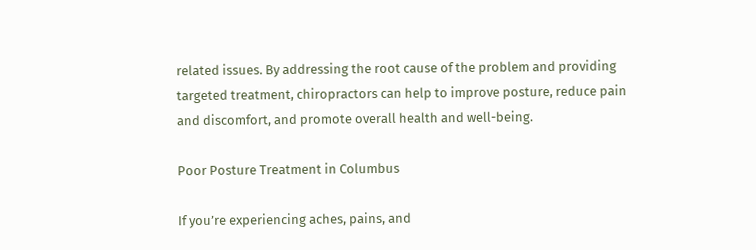related issues. By addressing the root cause of the problem and providing targeted treatment, chiropractors can help to improve posture, reduce pain and discomfort, and promote overall health and well-being.

Poor Posture Treatment in Columbus

If you’re experiencing aches, pains, and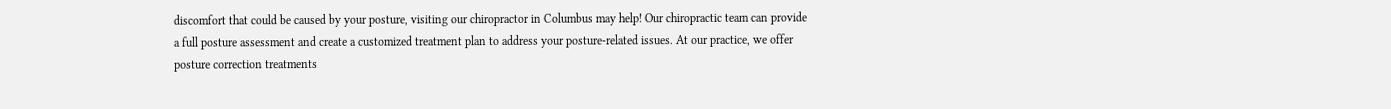discomfort that could be caused by your posture, visiting our chiropractor in Columbus may help! Our chiropractic team can provide a full posture assessment and create a customized treatment plan to address your posture-related issues. At our practice, we offer posture correction treatments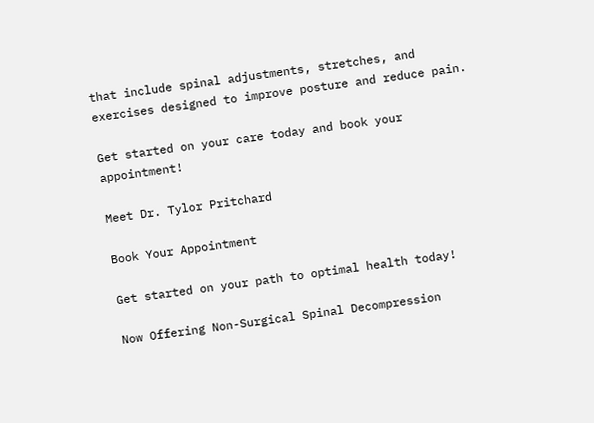that include spinal adjustments, stretches, and exercises designed to improve posture and reduce pain.

Get started on your care today and book your appointment!

Meet Dr. Tylor Pritchard

Book Your Appointment

Get started on your path to optimal health today!

Now Offering Non-Surgical Spinal Decompression